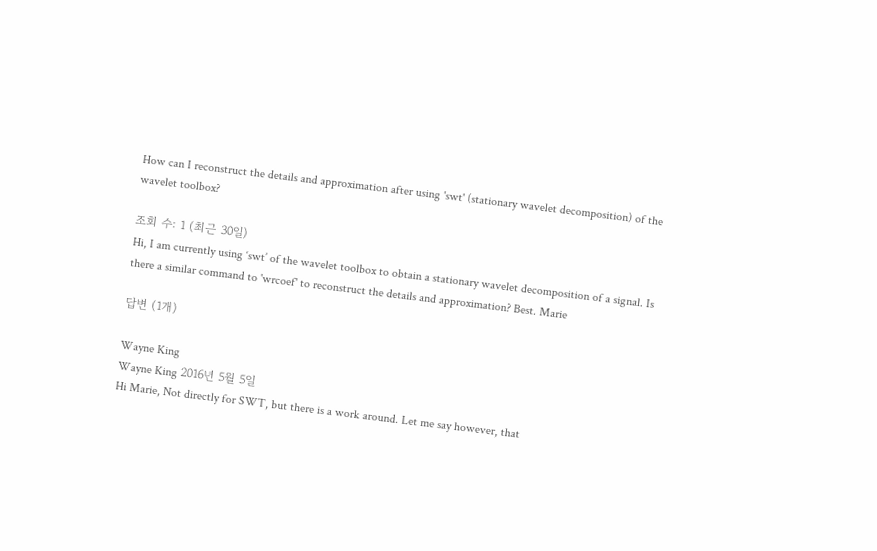How can I reconstruct the details and approximation after using 'swt' (stationary wavelet decomposition) of the wavelet toolbox?

조회 수: 1 (최근 30일)
Hi, I am currently using ‘swt’ of the wavelet toolbox to obtain a stationary wavelet decomposition of a signal. Is there a similar command to 'wrcoef' to reconstruct the details and approximation? Best. Marie

답변 (1개)

Wayne King
Wayne King 2016년 5월 5일
Hi Marie, Not directly for SWT, but there is a work around. Let me say however, that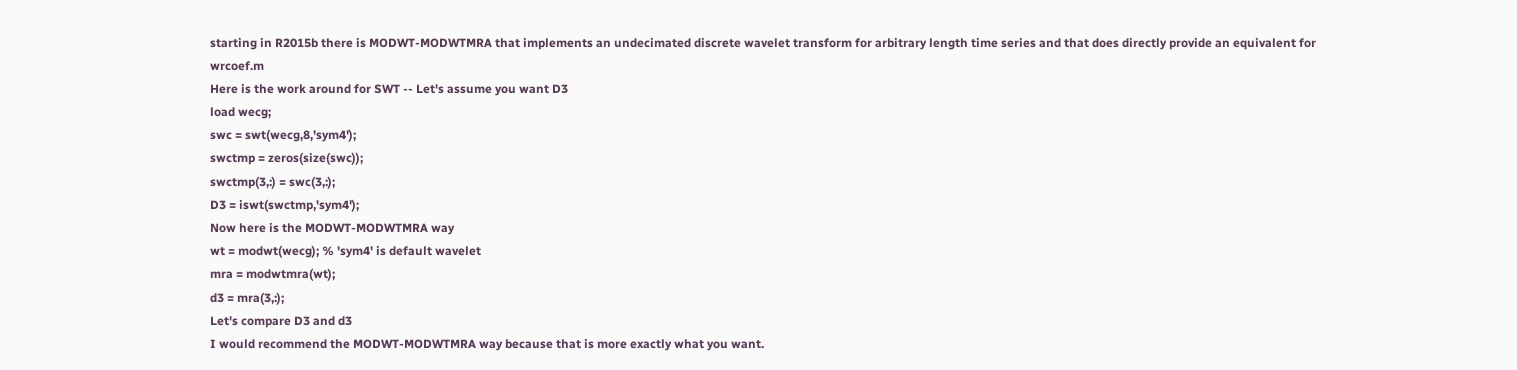starting in R2015b there is MODWT-MODWTMRA that implements an undecimated discrete wavelet transform for arbitrary length time series and that does directly provide an equivalent for wrcoef.m
Here is the work around for SWT -- Let's assume you want D3
load wecg;
swc = swt(wecg,8,'sym4');
swctmp = zeros(size(swc));
swctmp(3,:) = swc(3,:);
D3 = iswt(swctmp,'sym4');
Now here is the MODWT-MODWTMRA way
wt = modwt(wecg); % 'sym4' is default wavelet
mra = modwtmra(wt);
d3 = mra(3,:);
Let's compare D3 and d3
I would recommend the MODWT-MODWTMRA way because that is more exactly what you want.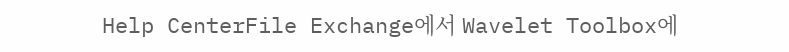Help CenterFile Exchange에서 Wavelet Toolbox에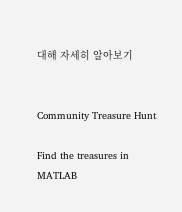대해 자세히 알아보기


Community Treasure Hunt

Find the treasures in MATLAB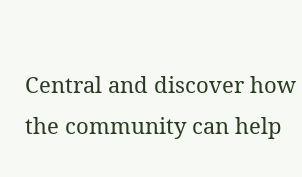Central and discover how the community can help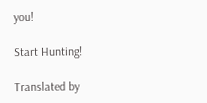you!

Start Hunting!

Translated by